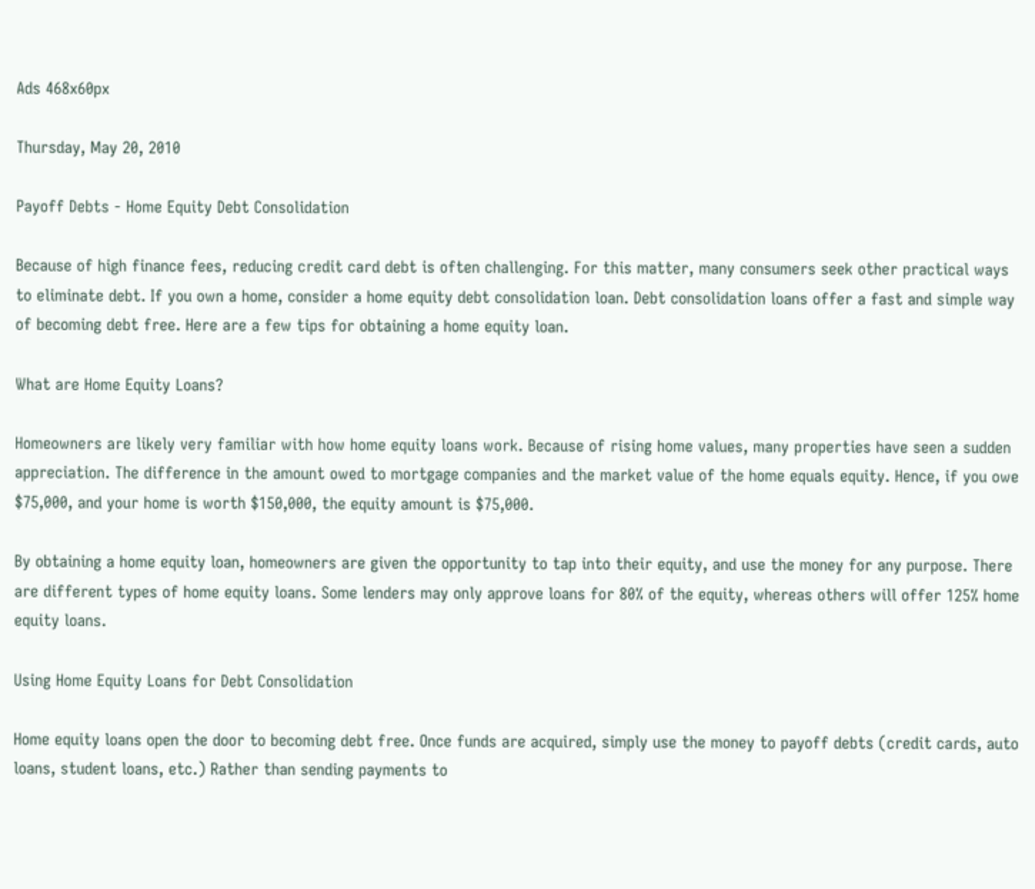Ads 468x60px

Thursday, May 20, 2010

Payoff Debts - Home Equity Debt Consolidation

Because of high finance fees, reducing credit card debt is often challenging. For this matter, many consumers seek other practical ways to eliminate debt. If you own a home, consider a home equity debt consolidation loan. Debt consolidation loans offer a fast and simple way of becoming debt free. Here are a few tips for obtaining a home equity loan.

What are Home Equity Loans?

Homeowners are likely very familiar with how home equity loans work. Because of rising home values, many properties have seen a sudden appreciation. The difference in the amount owed to mortgage companies and the market value of the home equals equity. Hence, if you owe $75,000, and your home is worth $150,000, the equity amount is $75,000.

By obtaining a home equity loan, homeowners are given the opportunity to tap into their equity, and use the money for any purpose. There are different types of home equity loans. Some lenders may only approve loans for 80% of the equity, whereas others will offer 125% home equity loans.

Using Home Equity Loans for Debt Consolidation

Home equity loans open the door to becoming debt free. Once funds are acquired, simply use the money to payoff debts (credit cards, auto loans, student loans, etc.) Rather than sending payments to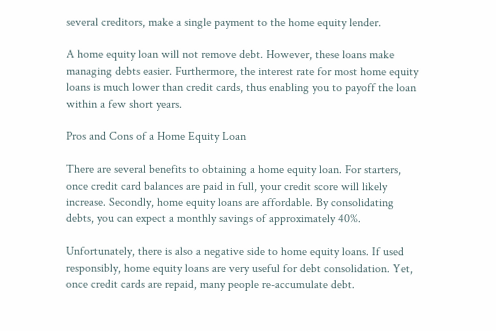several creditors, make a single payment to the home equity lender.

A home equity loan will not remove debt. However, these loans make managing debts easier. Furthermore, the interest rate for most home equity loans is much lower than credit cards, thus enabling you to payoff the loan within a few short years.

Pros and Cons of a Home Equity Loan

There are several benefits to obtaining a home equity loan. For starters, once credit card balances are paid in full, your credit score will likely increase. Secondly, home equity loans are affordable. By consolidating debts, you can expect a monthly savings of approximately 40%.

Unfortunately, there is also a negative side to home equity loans. If used responsibly, home equity loans are very useful for debt consolidation. Yet, once credit cards are repaid, many people re-accumulate debt.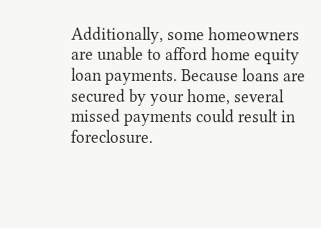Additionally, some homeowners are unable to afford home equity loan payments. Because loans are secured by your home, several missed payments could result in foreclosure.